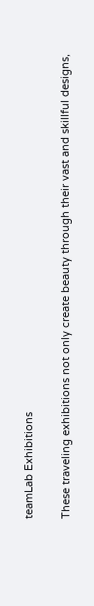teamLab Exhibitions

These traveling exhibitions not only create beauty through their vast and skillful designs,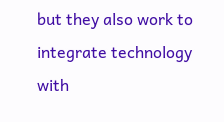but they also work to integrate technology with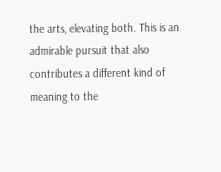the arts, elevating both. This is an admirable pursuit that also contributes a different kind of meaning to the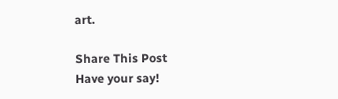art.

Share This Post
Have your say!